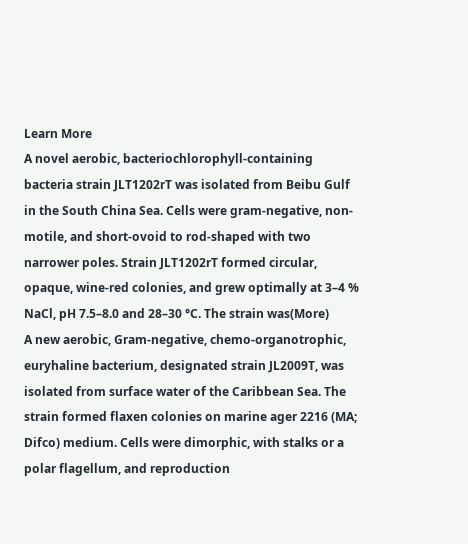Learn More
A novel aerobic, bacteriochlorophyll-containing bacteria strain JLT1202rT was isolated from Beibu Gulf in the South China Sea. Cells were gram-negative, non-motile, and short-ovoid to rod-shaped with two narrower poles. Strain JLT1202rT formed circular, opaque, wine-red colonies, and grew optimally at 3–4 % NaCl, pH 7.5–8.0 and 28–30 °C. The strain was(More)
A new aerobic, Gram-negative, chemo-organotrophic, euryhaline bacterium, designated strain JL2009T, was isolated from surface water of the Caribbean Sea. The strain formed flaxen colonies on marine ager 2216 (MA; Difco) medium. Cells were dimorphic, with stalks or a polar flagellum, and reproduction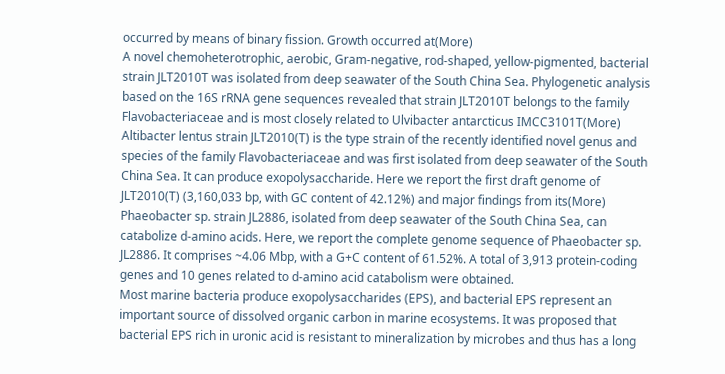occurred by means of binary fission. Growth occurred at(More)
A novel chemoheterotrophic, aerobic, Gram-negative, rod-shaped, yellow-pigmented, bacterial strain JLT2010T was isolated from deep seawater of the South China Sea. Phylogenetic analysis based on the 16S rRNA gene sequences revealed that strain JLT2010T belongs to the family Flavobacteriaceae and is most closely related to Ulvibacter antarcticus IMCC3101T(More)
Altibacter lentus strain JLT2010(T) is the type strain of the recently identified novel genus and species of the family Flavobacteriaceae and was first isolated from deep seawater of the South China Sea. It can produce exopolysaccharide. Here we report the first draft genome of JLT2010(T) (3,160,033 bp, with GC content of 42.12%) and major findings from its(More)
Phaeobacter sp. strain JL2886, isolated from deep seawater of the South China Sea, can catabolize d-amino acids. Here, we report the complete genome sequence of Phaeobacter sp. JL2886. It comprises ~4.06 Mbp, with a G+C content of 61.52%. A total of 3,913 protein-coding genes and 10 genes related to d-amino acid catabolism were obtained.
Most marine bacteria produce exopolysaccharides (EPS), and bacterial EPS represent an important source of dissolved organic carbon in marine ecosystems. It was proposed that bacterial EPS rich in uronic acid is resistant to mineralization by microbes and thus has a long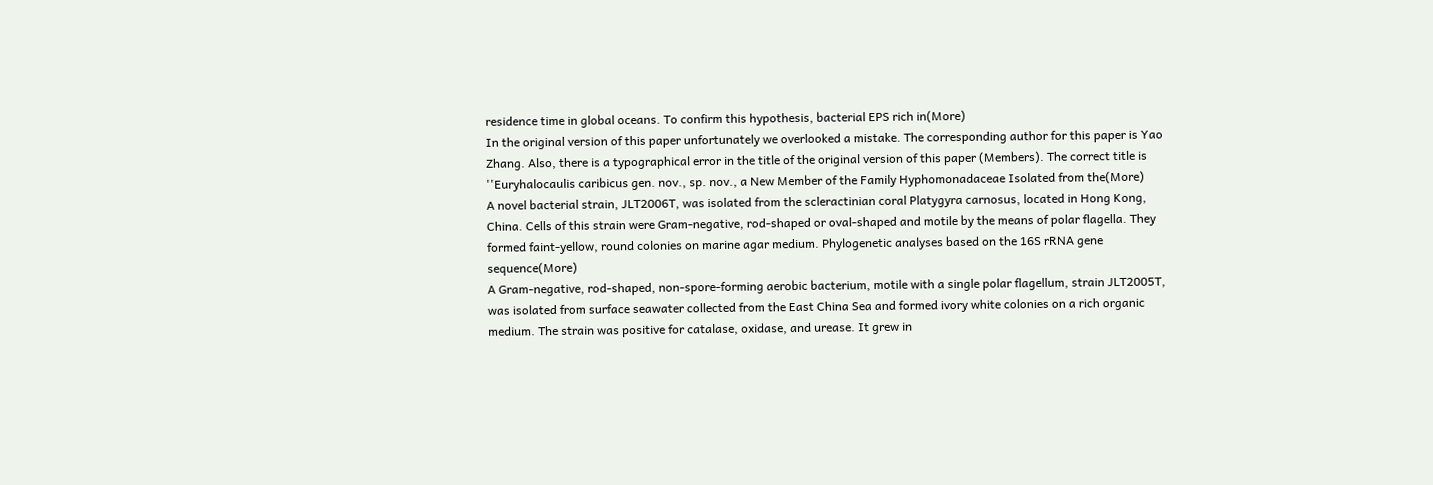residence time in global oceans. To confirm this hypothesis, bacterial EPS rich in(More)
In the original version of this paper unfortunately we overlooked a mistake. The corresponding author for this paper is Yao Zhang. Also, there is a typographical error in the title of the original version of this paper (Members). The correct title is ''Euryhalocaulis caribicus gen. nov., sp. nov., a New Member of the Family Hyphomonadaceae Isolated from the(More)
A novel bacterial strain, JLT2006T, was isolated from the scleractinian coral Platygyra carnosus, located in Hong Kong, China. Cells of this strain were Gram-negative, rod-shaped or oval-shaped and motile by the means of polar flagella. They formed faint-yellow, round colonies on marine agar medium. Phylogenetic analyses based on the 16S rRNA gene sequence(More)
A Gram-negative, rod-shaped, non-spore-forming aerobic bacterium, motile with a single polar flagellum, strain JLT2005T, was isolated from surface seawater collected from the East China Sea and formed ivory white colonies on a rich organic medium. The strain was positive for catalase, oxidase, and urease. It grew in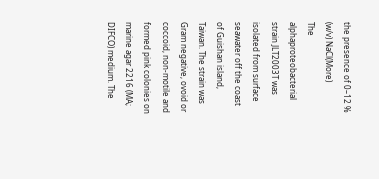the presence of 0–12 % (w/v) NaCl(More)
The alphaproteobacterial strain JLT2003T was isolated from surface seawater off the coast of Guishan island, Taiwan. The strain was Gram negative, ovoid or coccoid, non-motile and formed pink colonies on marine agar 2216 (MA; DIFCO) medium. The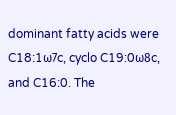dominant fatty acids were C18:1ω7c, cyclo C19:0ω8c, and C16:0. The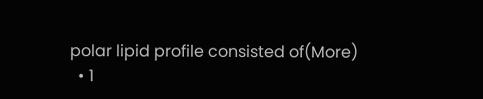polar lipid profile consisted of(More)
  • 1